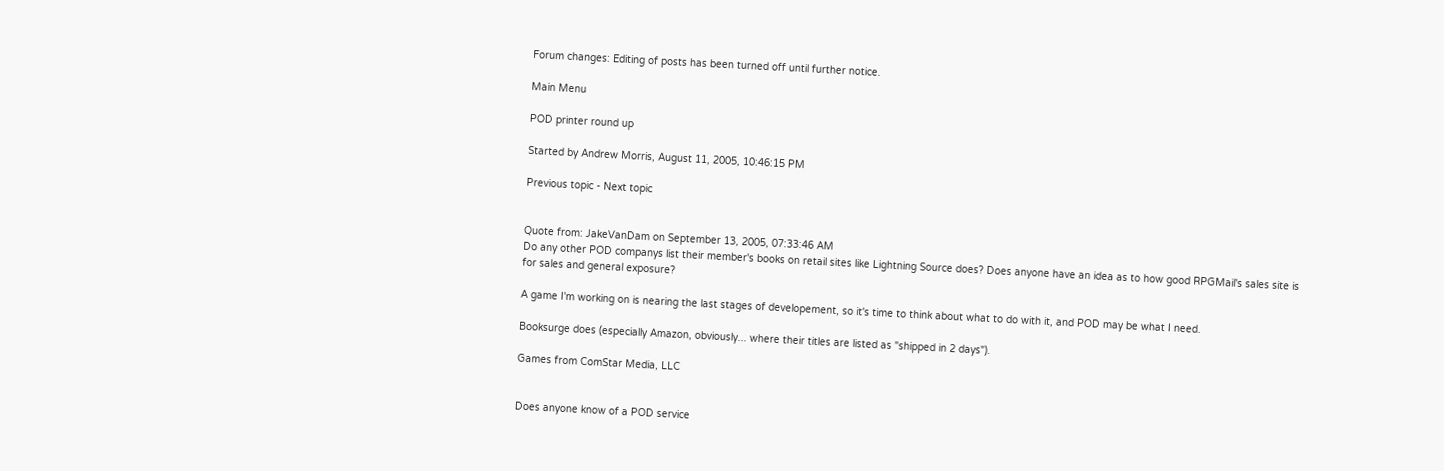Forum changes: Editing of posts has been turned off until further notice.

Main Menu

POD printer round up

Started by Andrew Morris, August 11, 2005, 10:46:15 PM

Previous topic - Next topic


Quote from: JakeVanDam on September 13, 2005, 07:33:46 AM
Do any other POD companys list their member's books on retail sites like Lightning Source does? Does anyone have an idea as to how good RPGMail's sales site is for sales and general exposure?

A game I'm working on is nearing the last stages of developement, so it's time to think about what to do with it, and POD may be what I need.

Booksurge does (especially Amazon, obviously... where their titles are listed as "shipped in 2 days").

Games from ComStar Media, LLC


Does anyone know of a POD service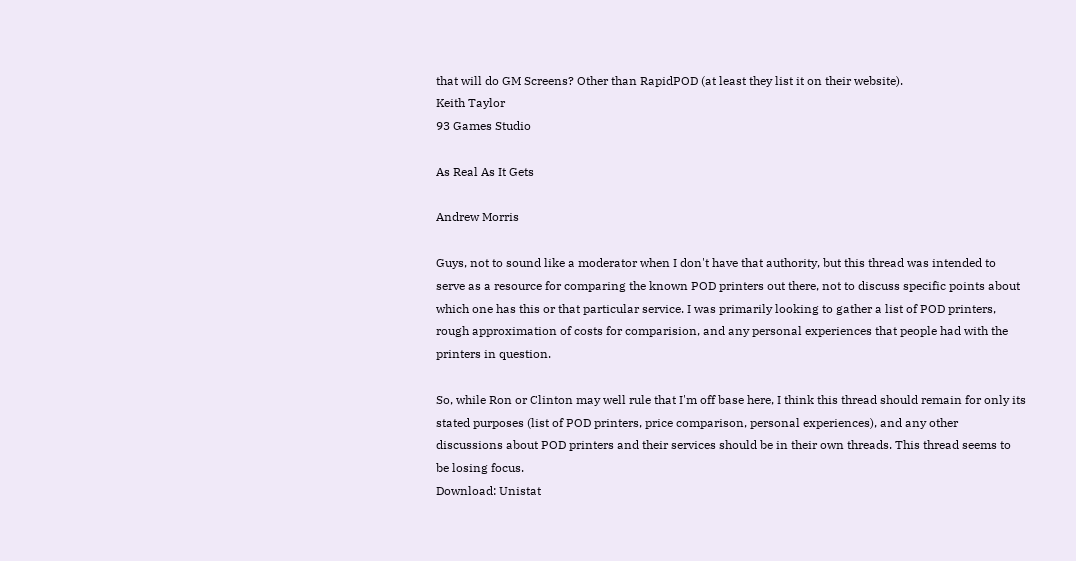that will do GM Screens? Other than RapidPOD (at least they list it on their website).
Keith Taylor
93 Games Studio

As Real As It Gets

Andrew Morris

Guys, not to sound like a moderator when I don't have that authority, but this thread was intended to serve as a resource for comparing the known POD printers out there, not to discuss specific points about which one has this or that particular service. I was primarily looking to gather a list of POD printers, rough approximation of costs for comparision, and any personal experiences that people had with the printers in question.

So, while Ron or Clinton may well rule that I'm off base here, I think this thread should remain for only its stated purposes (list of POD printers, price comparison, personal experiences), and any other discussions about POD printers and their services should be in their own threads. This thread seems to be losing focus.
Download: Unistat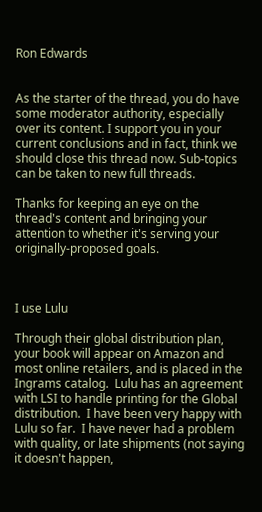Ron Edwards


As the starter of the thread, you do have some moderator authority, especially over its content. I support you in your current conclusions and in fact, think we should close this thread now. Sub-topics can be taken to new full threads.

Thanks for keeping an eye on the thread's content and bringing your attention to whether it's serving your originally-proposed goals.



I use Lulu

Through their global distribution plan, your book will appear on Amazon and most online retailers, and is placed in the Ingrams catalog.  Lulu has an agreement with LSI to handle printing for the Global distribution.  I have been very happy with Lulu so far.  I have never had a problem with quality, or late shipments (not saying it doesn't happen,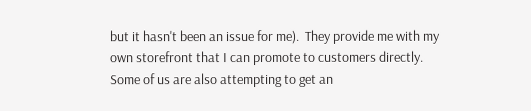but it hasn't been an issue for me).  They provide me with my own storefront that I can promote to customers directly.  Some of us are also attempting to get an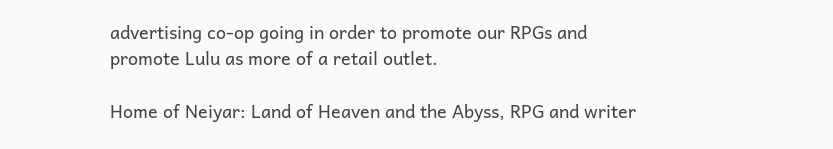advertising co-op going in order to promote our RPGs and promote Lulu as more of a retail outlet.

Home of Neiyar: Land of Heaven and the Abyss, RPG and writer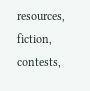resources, fiction, contests,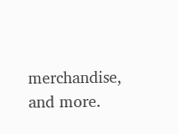merchandise, and more.